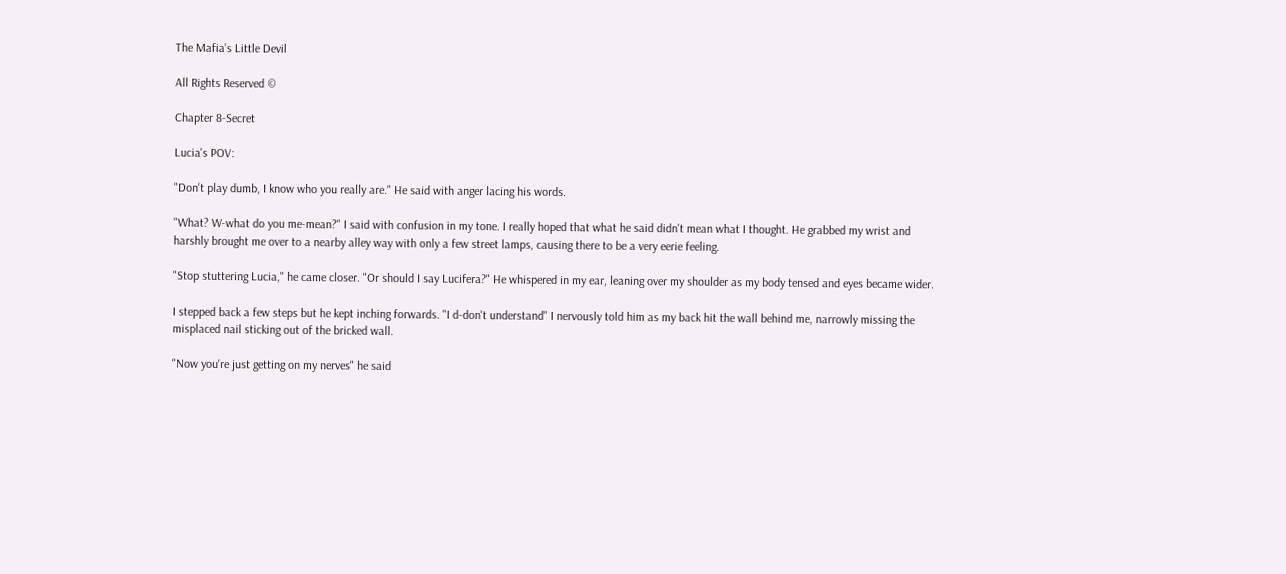The Mafia's Little Devil

All Rights Reserved ©

Chapter 8-Secret

Lucia's POV:

"Don't play dumb, I know who you really are." He said with anger lacing his words.

"What? W-what do you me-mean?" I said with confusion in my tone. I really hoped that what he said didn't mean what I thought. He grabbed my wrist and harshly brought me over to a nearby alley way with only a few street lamps, causing there to be a very eerie feeling.

"Stop stuttering Lucia," he came closer. "Or should I say Lucifera?" He whispered in my ear, leaning over my shoulder as my body tensed and eyes became wider.

I stepped back a few steps but he kept inching forwards. "I d-don't understand" I nervously told him as my back hit the wall behind me, narrowly missing the misplaced nail sticking out of the bricked wall.

"Now you're just getting on my nerves" he said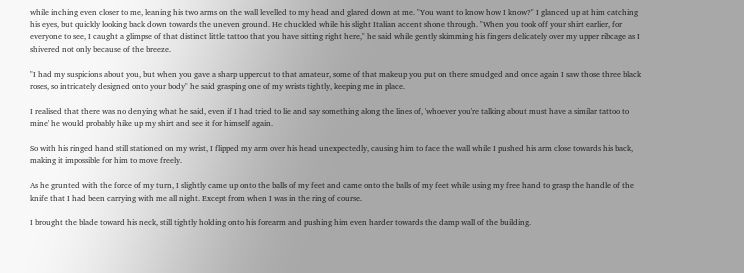while inching even closer to me, leaning his two arms on the wall levelled to my head and glared down at me. "You want to know how I know?" I glanced up at him catching his eyes, but quickly looking back down towards the uneven ground. He chuckled while his slight Italian accent shone through. "When you took off your shirt earlier, for everyone to see, I caught a glimpse of that distinct little tattoo that you have sitting right here," he said while gently skimming his fingers delicately over my upper ribcage as I shivered not only because of the breeze.

"I had my suspicions about you, but when you gave a sharp uppercut to that amateur, some of that makeup you put on there smudged and once again I saw those three black roses, so intricately designed onto your body" he said grasping one of my wrists tightly, keeping me in place.

I realised that there was no denying what he said, even if I had tried to lie and say something along the lines of, 'whoever you're talking about must have a similar tattoo to mine' he would probably hike up my shirt and see it for himself again.

So with his ringed hand still stationed on my wrist, I flipped my arm over his head unexpectedly, causing him to face the wall while I pushed his arm close towards his back, making it impossible for him to move freely.

As he grunted with the force of my turn, I slightly came up onto the balls of my feet and came onto the balls of my feet while using my free hand to grasp the handle of the knife that I had been carrying with me all night. Except from when I was in the ring of course.

I brought the blade toward his neck, still tightly holding onto his forearm and pushing him even harder towards the damp wall of the building.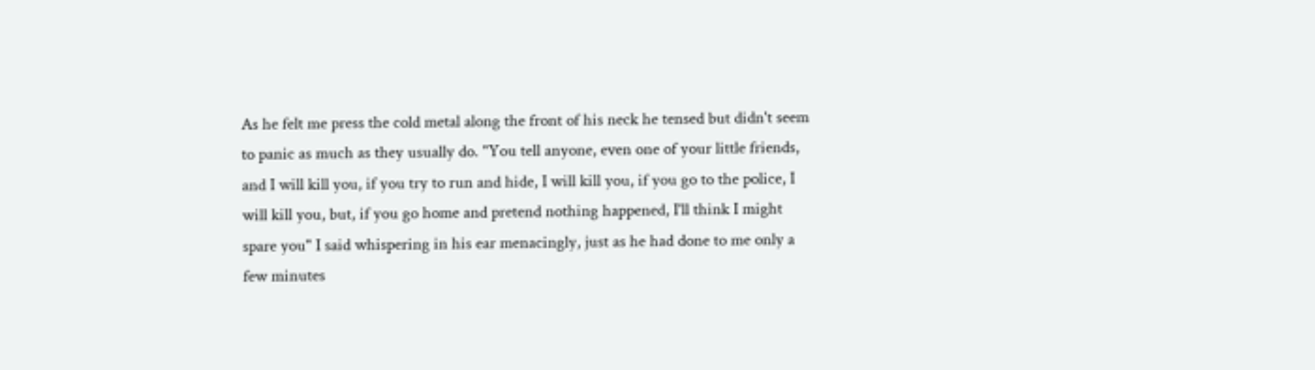As he felt me press the cold metal along the front of his neck he tensed but didn't seem to panic as much as they usually do. "You tell anyone, even one of your little friends, and I will kill you, if you try to run and hide, I will kill you, if you go to the police, I will kill you, but, if you go home and pretend nothing happened, I'll think I might spare you" I said whispering in his ear menacingly, just as he had done to me only a few minutes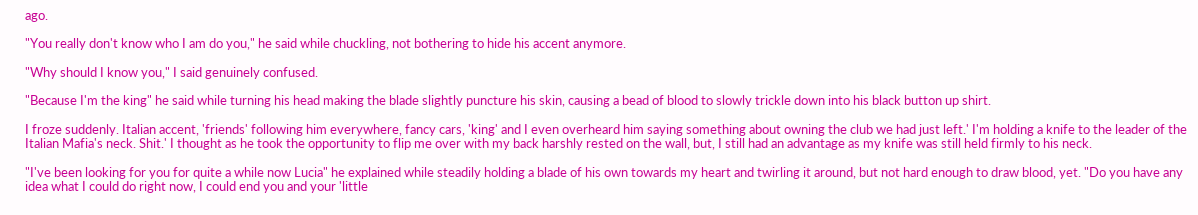ago.

"You really don't know who I am do you," he said while chuckling, not bothering to hide his accent anymore.

"Why should I know you," I said genuinely confused.

"Because I'm the king" he said while turning his head making the blade slightly puncture his skin, causing a bead of blood to slowly trickle down into his black button up shirt.

I froze suddenly. Italian accent, 'friends' following him everywhere, fancy cars, 'king' and I even overheard him saying something about owning the club we had just left.' I'm holding a knife to the leader of the Italian Mafia's neck. Shit.' I thought as he took the opportunity to flip me over with my back harshly rested on the wall, but, I still had an advantage as my knife was still held firmly to his neck.

"I've been looking for you for quite a while now Lucia" he explained while steadily holding a blade of his own towards my heart and twirling it around, but not hard enough to draw blood, yet. "Do you have any idea what I could do right now, I could end you and your 'little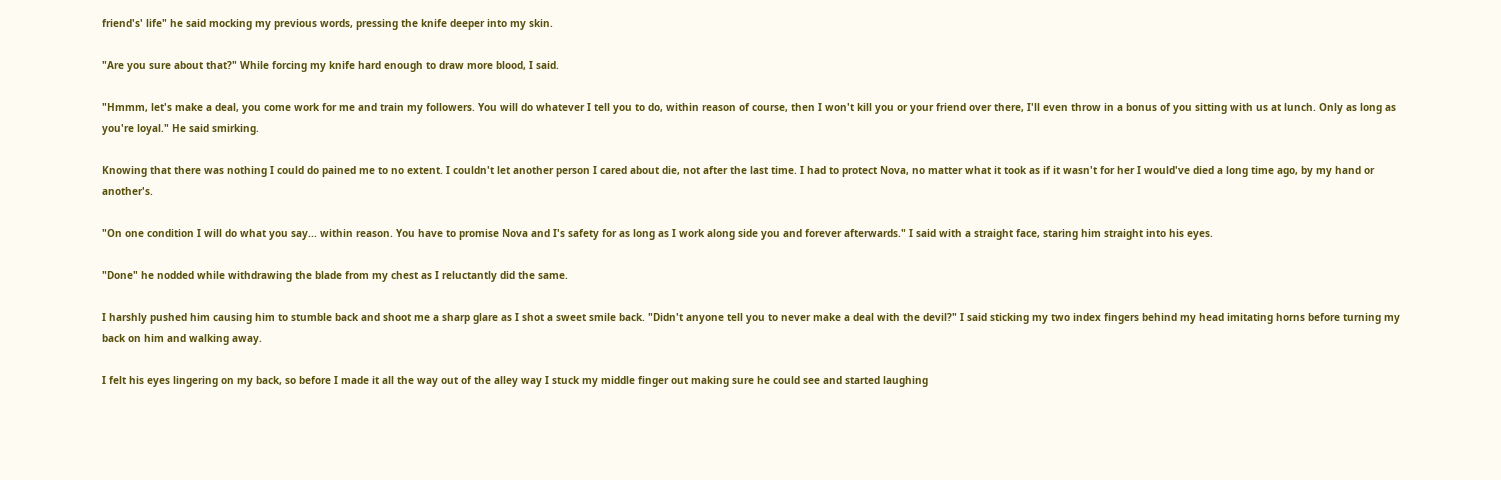friend's' life" he said mocking my previous words, pressing the knife deeper into my skin.

"Are you sure about that?" While forcing my knife hard enough to draw more blood, I said.

"Hmmm, let's make a deal, you come work for me and train my followers. You will do whatever I tell you to do, within reason of course, then I won't kill you or your friend over there, I'll even throw in a bonus of you sitting with us at lunch. Only as long as you're loyal." He said smirking.

Knowing that there was nothing I could do pained me to no extent. I couldn't let another person I cared about die, not after the last time. I had to protect Nova, no matter what it took as if it wasn't for her I would've died a long time ago, by my hand or another's.

"On one condition I will do what you say... within reason. You have to promise Nova and I's safety for as long as I work along side you and forever afterwards." I said with a straight face, staring him straight into his eyes.

"Done" he nodded while withdrawing the blade from my chest as I reluctantly did the same.

I harshly pushed him causing him to stumble back and shoot me a sharp glare as I shot a sweet smile back. "Didn't anyone tell you to never make a deal with the devil?" I said sticking my two index fingers behind my head imitating horns before turning my back on him and walking away.

I felt his eyes lingering on my back, so before I made it all the way out of the alley way I stuck my middle finger out making sure he could see and started laughing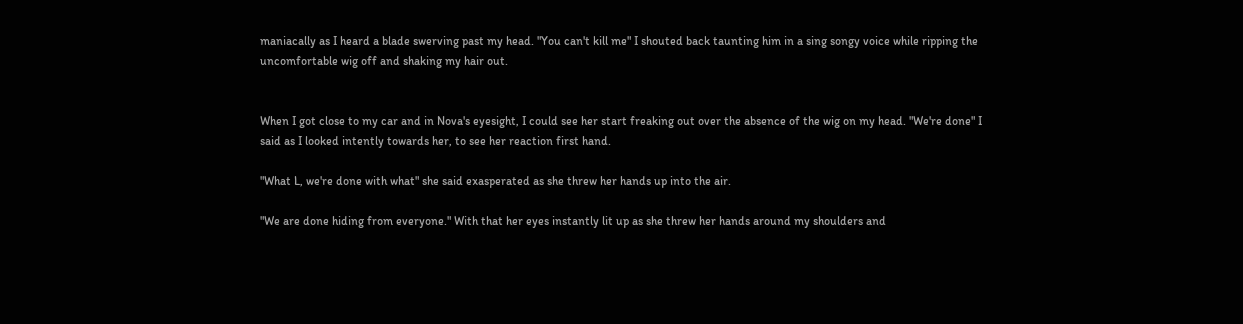maniacally as I heard a blade swerving past my head. "You can't kill me" I shouted back taunting him in a sing songy voice while ripping the uncomfortable wig off and shaking my hair out.


When I got close to my car and in Nova's eyesight, I could see her start freaking out over the absence of the wig on my head. "We're done" I said as I looked intently towards her, to see her reaction first hand.

"What L, we're done with what" she said exasperated as she threw her hands up into the air.

"We are done hiding from everyone." With that her eyes instantly lit up as she threw her hands around my shoulders and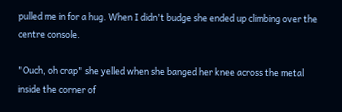pulled me in for a hug. When I didn't budge she ended up climbing over the centre console.

"Ouch, oh crap" she yelled when she banged her knee across the metal inside the corner of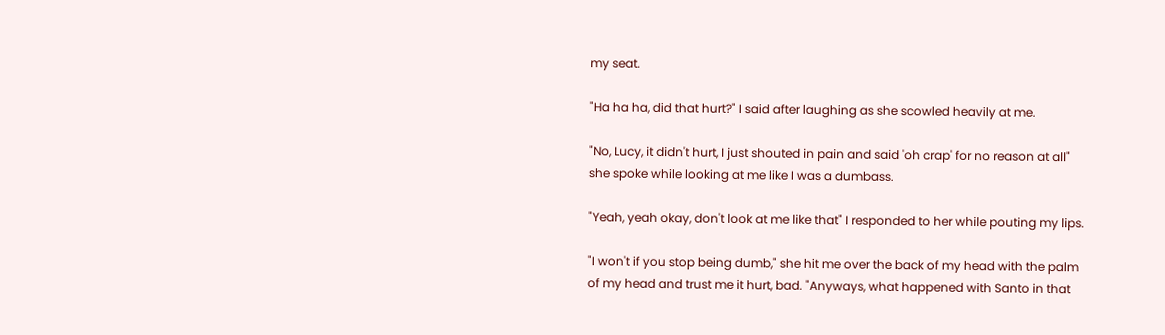my seat.

"Ha ha ha, did that hurt?" I said after laughing as she scowled heavily at me.

"No, Lucy, it didn't hurt, I just shouted in pain and said 'oh crap' for no reason at all" she spoke while looking at me like I was a dumbass.

"Yeah, yeah okay, don't look at me like that" I responded to her while pouting my lips.

"I won't if you stop being dumb," she hit me over the back of my head with the palm of my head and trust me it hurt, bad. "Anyways, what happened with Santo in that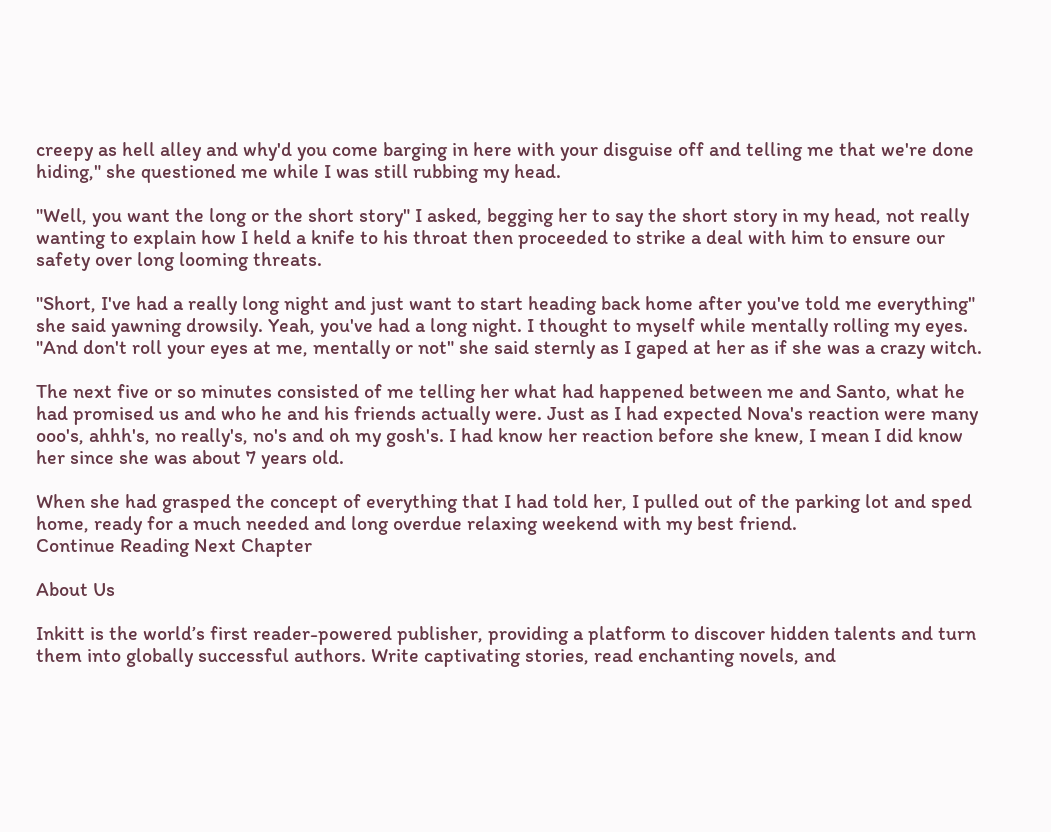creepy as hell alley and why'd you come barging in here with your disguise off and telling me that we're done hiding," she questioned me while I was still rubbing my head.

"Well, you want the long or the short story" I asked, begging her to say the short story in my head, not really wanting to explain how I held a knife to his throat then proceeded to strike a deal with him to ensure our safety over long looming threats.

"Short, I've had a really long night and just want to start heading back home after you've told me everything" she said yawning drowsily. Yeah, you've had a long night. I thought to myself while mentally rolling my eyes. "And don't roll your eyes at me, mentally or not" she said sternly as I gaped at her as if she was a crazy witch.

The next five or so minutes consisted of me telling her what had happened between me and Santo, what he had promised us and who he and his friends actually were. Just as I had expected Nova's reaction were many ooo's, ahhh's, no really's, no's and oh my gosh's. I had know her reaction before she knew, I mean I did know her since she was about 7 years old.

When she had grasped the concept of everything that I had told her, I pulled out of the parking lot and sped home, ready for a much needed and long overdue relaxing weekend with my best friend.
Continue Reading Next Chapter

About Us

Inkitt is the world’s first reader-powered publisher, providing a platform to discover hidden talents and turn them into globally successful authors. Write captivating stories, read enchanting novels, and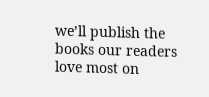we’ll publish the books our readers love most on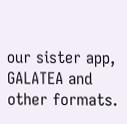our sister app, GALATEA and other formats.